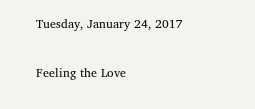Tuesday, January 24, 2017

Feeling the Love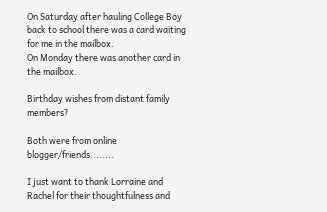On Saturday after hauling College Boy back to school there was a card waiting for me in the mailbox.
On Monday there was another card in the mailbox.

Birthday wishes from distant family members?

Both were from online blogger/friends........

I just want to thank Lorraine and Rachel for their thoughtfulness and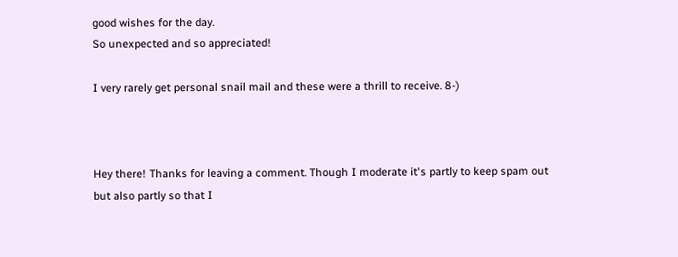good wishes for the day.
So unexpected and so appreciated!

I very rarely get personal snail mail and these were a thrill to receive. 8-)



Hey there! Thanks for leaving a comment. Though I moderate it's partly to keep spam out but also partly so that I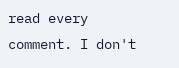read every comment. I don't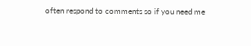often respond to comments so if you need me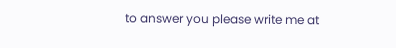to answer you please write me at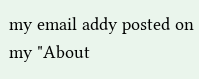my email addy posted on my "About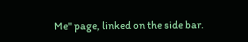Me" page, linked on the side bar.